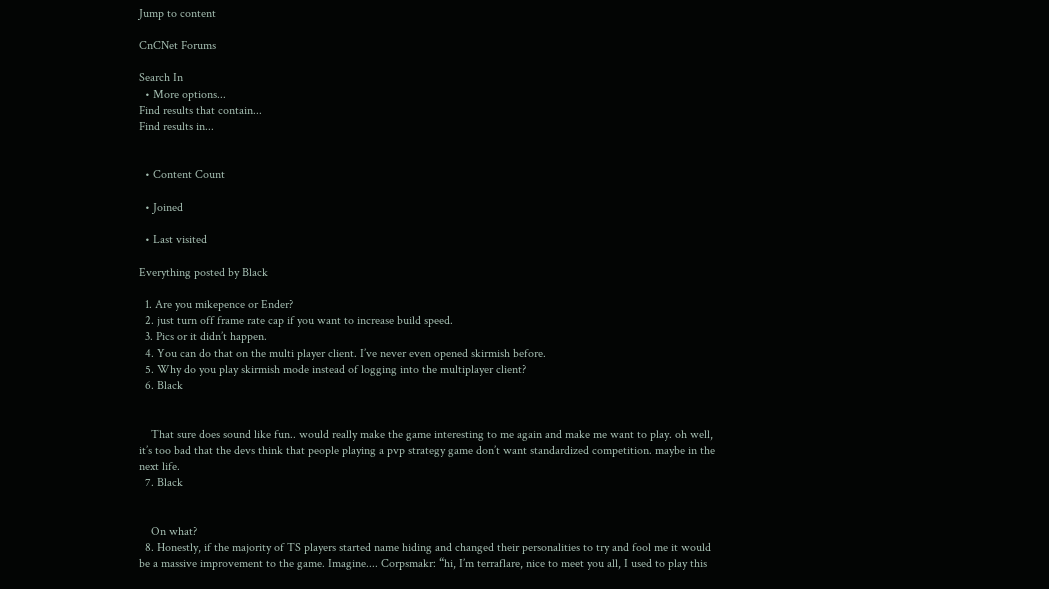Jump to content

CnCNet Forums

Search In
  • More options...
Find results that contain...
Find results in...


  • Content Count

  • Joined

  • Last visited

Everything posted by Black

  1. Are you mikepence or Ender?
  2. just turn off frame rate cap if you want to increase build speed.
  3. Pics or it didn’t happen.
  4. You can do that on the multi player client. I’ve never even opened skirmish before.
  5. Why do you play skirmish mode instead of logging into the multiplayer client?
  6. Black


    That sure does sound like fun.. would really make the game interesting to me again and make me want to play. oh well, it’s too bad that the devs think that people playing a pvp strategy game don’t want standardized competition. maybe in the next life.
  7. Black


    On what?
  8. Honestly, if the majority of TS players started name hiding and changed their personalities to try and fool me it would be a massive improvement to the game. Imagine.... Corpsmakr: “hi, I’m terraflare, nice to meet you all, I used to play this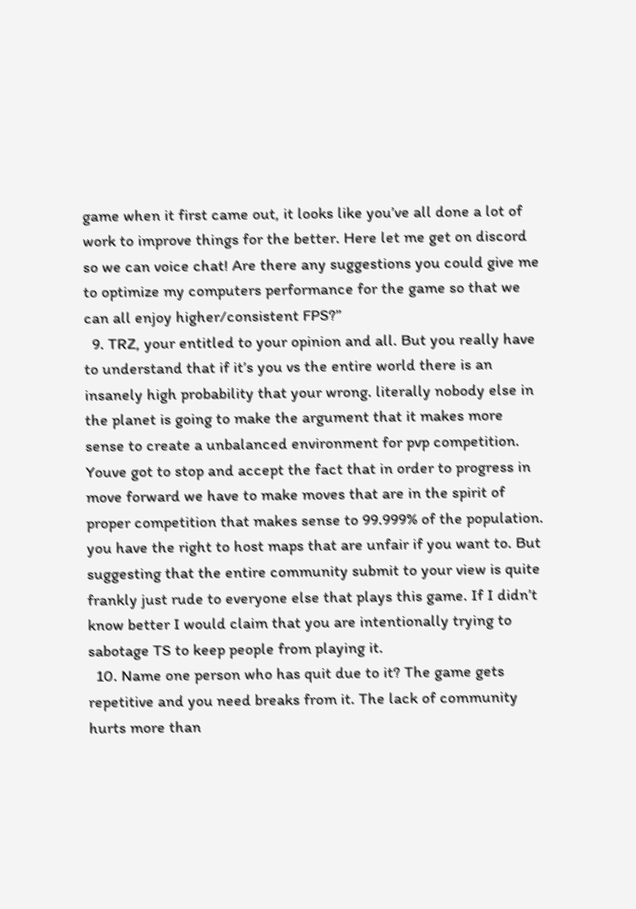game when it first came out, it looks like you’ve all done a lot of work to improve things for the better. Here let me get on discord so we can voice chat! Are there any suggestions you could give me to optimize my computers performance for the game so that we can all enjoy higher/consistent FPS?”
  9. TRZ, your entitled to your opinion and all. But you really have to understand that if it’s you vs the entire world there is an insanely high probability that your wrong. literally nobody else in the planet is going to make the argument that it makes more sense to create a unbalanced environment for pvp competition. Youve got to stop and accept the fact that in order to progress in move forward we have to make moves that are in the spirit of proper competition that makes sense to 99.999% of the population. you have the right to host maps that are unfair if you want to. But suggesting that the entire community submit to your view is quite frankly just rude to everyone else that plays this game. If I didn’t know better I would claim that you are intentionally trying to sabotage TS to keep people from playing it.
  10. Name one person who has quit due to it? The game gets repetitive and you need breaks from it. The lack of community hurts more than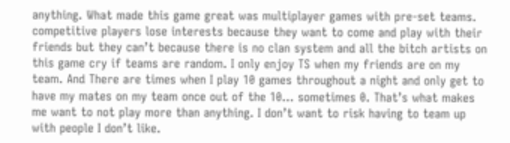anything. What made this game great was multiplayer games with pre-set teams. competitive players lose interests because they want to come and play with their friends but they can’t because there is no clan system and all the bitch artists on this game cry if teams are random. I only enjoy TS when my friends are on my team. And There are times when I play 10 games throughout a night and only get to have my mates on my team once out of the 10... sometimes 0. That’s what makes me want to not play more than anything. I don’t want to risk having to team up with people I don’t like.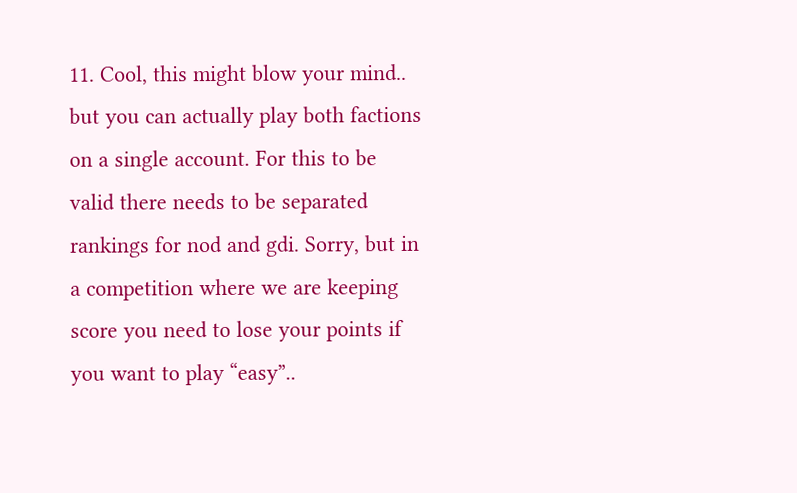11. Cool, this might blow your mind.. but you can actually play both factions on a single account. For this to be valid there needs to be separated rankings for nod and gdi. Sorry, but in a competition where we are keeping score you need to lose your points if you want to play “easy”..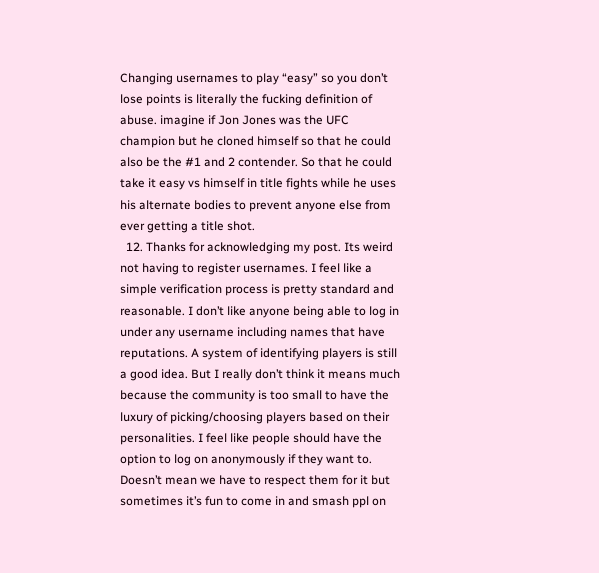Changing usernames to play “easy” so you don’t lose points is literally the fucking definition of abuse. imagine if Jon Jones was the UFC champion but he cloned himself so that he could also be the #1 and 2 contender. So that he could take it easy vs himself in title fights while he uses his alternate bodies to prevent anyone else from ever getting a title shot.
  12. Thanks for acknowledging my post. Its weird not having to register usernames. I feel like a simple verification process is pretty standard and reasonable. I don’t like anyone being able to log in under any username including names that have reputations. A system of identifying players is still a good idea. But I really don’t think it means much because the community is too small to have the luxury of picking/choosing players based on their personalities. I feel like people should have the option to log on anonymously if they want to. Doesn’t mean we have to respect them for it but sometimes it’s fun to come in and smash ppl on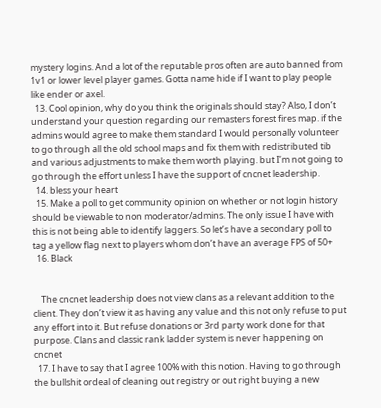mystery logins. And a lot of the reputable pros often are auto banned from 1v1 or lower level player games. Gotta name hide if I want to play people like ender or axel.
  13. Cool opinion, why do you think the originals should stay? Also, I don’t understand your question regarding our remasters forest fires map. if the admins would agree to make them standard I would personally volunteer to go through all the old school maps and fix them with redistributed tib and various adjustments to make them worth playing. but I’m not going to go through the effort unless I have the support of cncnet leadership.
  14. bless your heart
  15. Make a poll to get community opinion on whether or not login history should be viewable to non moderator/admins. The only issue I have with this is not being able to identify laggers. So let’s have a secondary poll to tag a yellow flag next to players whom don’t have an average FPS of 50+
  16. Black


    The cncnet leadership does not view clans as a relevant addition to the client. They don’t view it as having any value and this not only refuse to put any effort into it. But refuse donations or 3rd party work done for that purpose. Clans and classic rank ladder system is never happening on cncnet
  17. I have to say that I agree 100% with this notion. Having to go through the bullshit ordeal of cleaning out registry or out right buying a new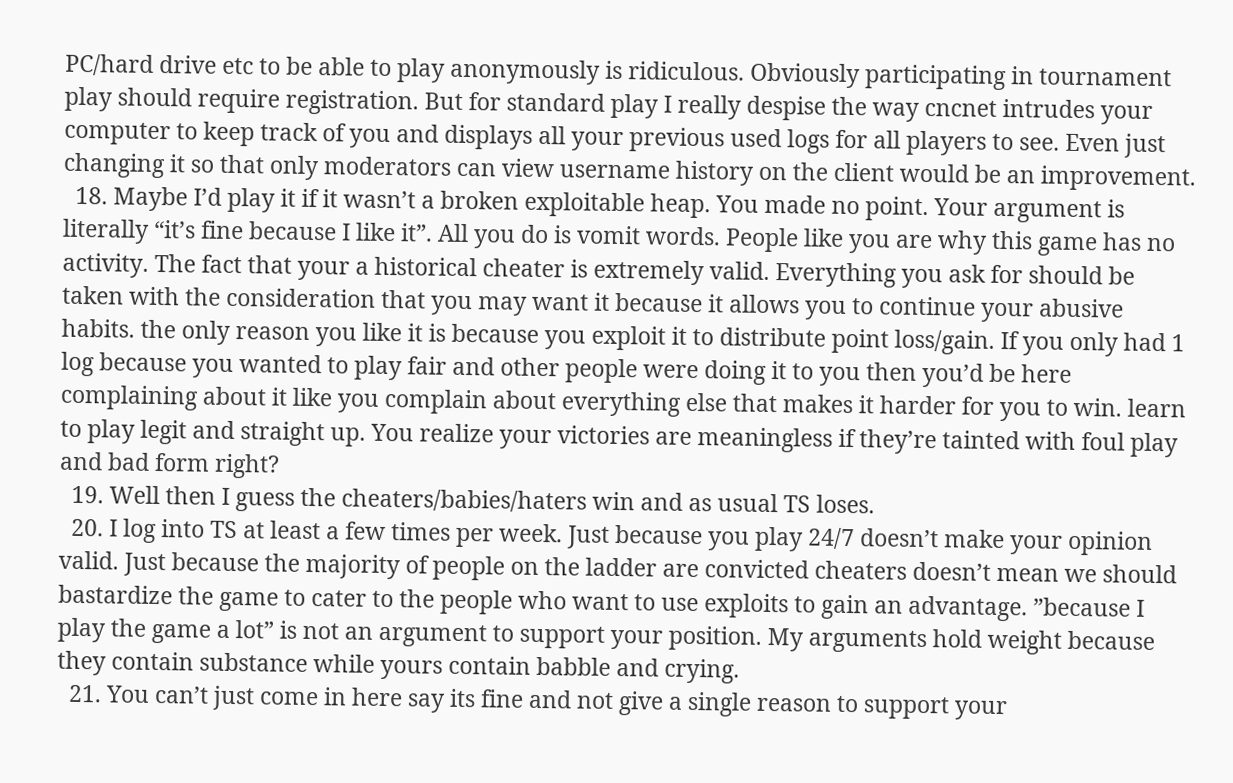PC/hard drive etc to be able to play anonymously is ridiculous. Obviously participating in tournament play should require registration. But for standard play I really despise the way cncnet intrudes your computer to keep track of you and displays all your previous used logs for all players to see. Even just changing it so that only moderators can view username history on the client would be an improvement.
  18. Maybe I’d play it if it wasn’t a broken exploitable heap. You made no point. Your argument is literally “it’s fine because I like it”. All you do is vomit words. People like you are why this game has no activity. The fact that your a historical cheater is extremely valid. Everything you ask for should be taken with the consideration that you may want it because it allows you to continue your abusive habits. the only reason you like it is because you exploit it to distribute point loss/gain. If you only had 1 log because you wanted to play fair and other people were doing it to you then you’d be here complaining about it like you complain about everything else that makes it harder for you to win. learn to play legit and straight up. You realize your victories are meaningless if they’re tainted with foul play and bad form right?
  19. Well then I guess the cheaters/babies/haters win and as usual TS loses.
  20. I log into TS at least a few times per week. Just because you play 24/7 doesn’t make your opinion valid. Just because the majority of people on the ladder are convicted cheaters doesn’t mean we should bastardize the game to cater to the people who want to use exploits to gain an advantage. ”because I play the game a lot” is not an argument to support your position. My arguments hold weight because they contain substance while yours contain babble and crying.
  21. You can’t just come in here say its fine and not give a single reason to support your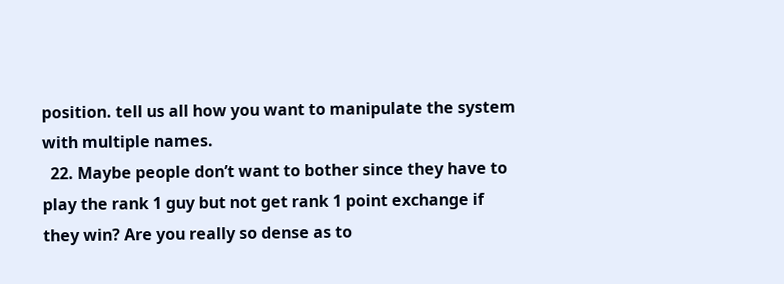position. tell us all how you want to manipulate the system with multiple names.
  22. Maybe people don’t want to bother since they have to play the rank 1 guy but not get rank 1 point exchange if they win? Are you really so dense as to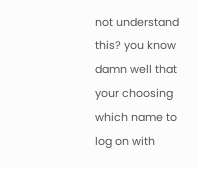not understand this? you know damn well that your choosing which name to log on with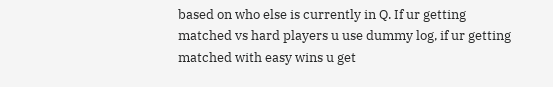based on who else is currently in Q. If ur getting matched vs hard players u use dummy log, if ur getting matched with easy wins u get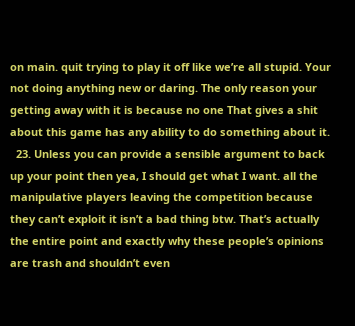on main. quit trying to play it off like we’re all stupid. Your not doing anything new or daring. The only reason your getting away with it is because no one That gives a shit about this game has any ability to do something about it.
  23. Unless you can provide a sensible argument to back up your point then yea, I should get what I want. all the manipulative players leaving the competition because they can’t exploit it isn’t a bad thing btw. That’s actually the entire point and exactly why these people’s opinions are trash and shouldn’t even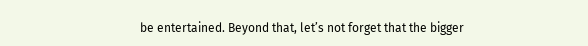be entertained. Beyond that, let’s not forget that the bigger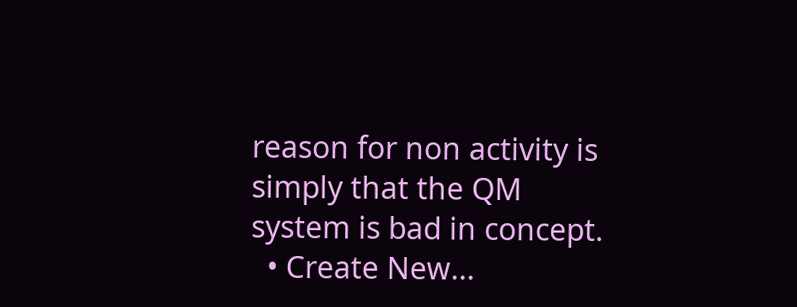reason for non activity is simply that the QM system is bad in concept.
  • Create New...